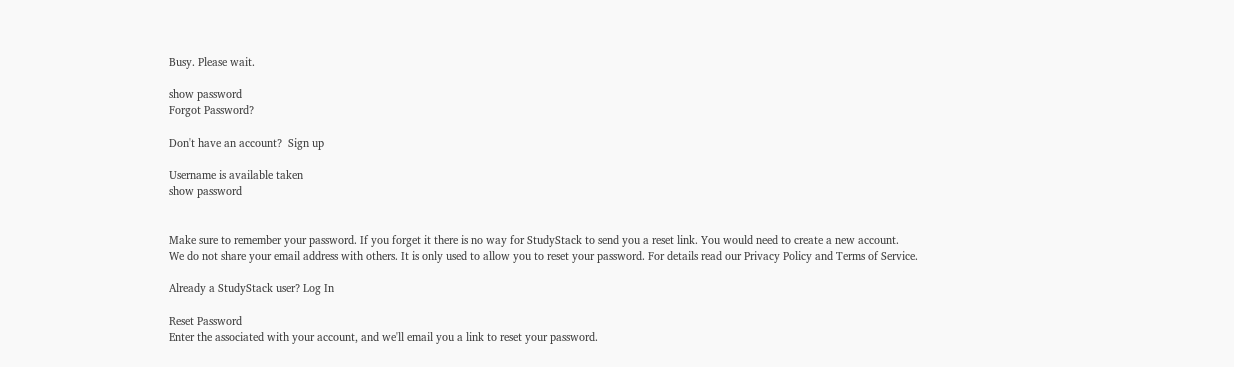Busy. Please wait.

show password
Forgot Password?

Don't have an account?  Sign up

Username is available taken
show password


Make sure to remember your password. If you forget it there is no way for StudyStack to send you a reset link. You would need to create a new account.
We do not share your email address with others. It is only used to allow you to reset your password. For details read our Privacy Policy and Terms of Service.

Already a StudyStack user? Log In

Reset Password
Enter the associated with your account, and we'll email you a link to reset your password.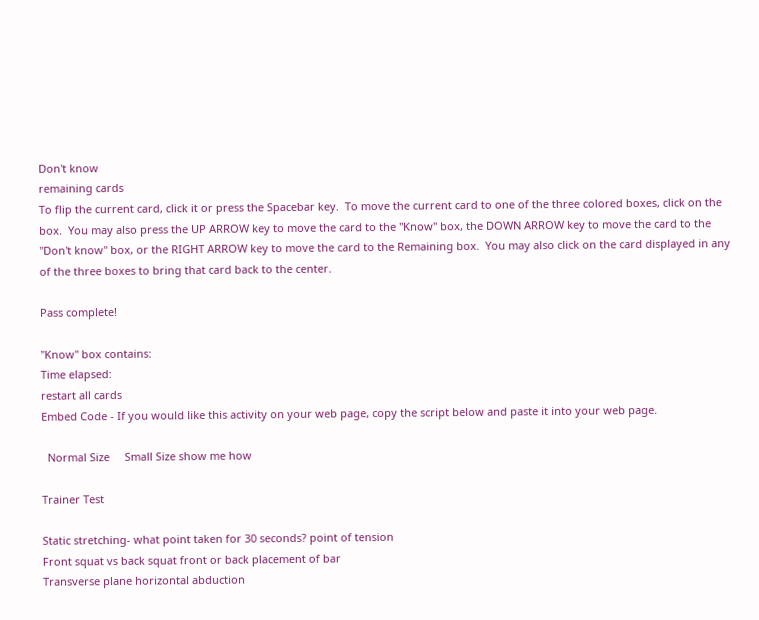Don't know
remaining cards
To flip the current card, click it or press the Spacebar key.  To move the current card to one of the three colored boxes, click on the box.  You may also press the UP ARROW key to move the card to the "Know" box, the DOWN ARROW key to move the card to the "Don't know" box, or the RIGHT ARROW key to move the card to the Remaining box.  You may also click on the card displayed in any of the three boxes to bring that card back to the center.

Pass complete!

"Know" box contains:
Time elapsed:
restart all cards
Embed Code - If you would like this activity on your web page, copy the script below and paste it into your web page.

  Normal Size     Small Size show me how

Trainer Test

Static stretching- what point taken for 30 seconds? point of tension
Front squat vs back squat front or back placement of bar
Transverse plane horizontal abduction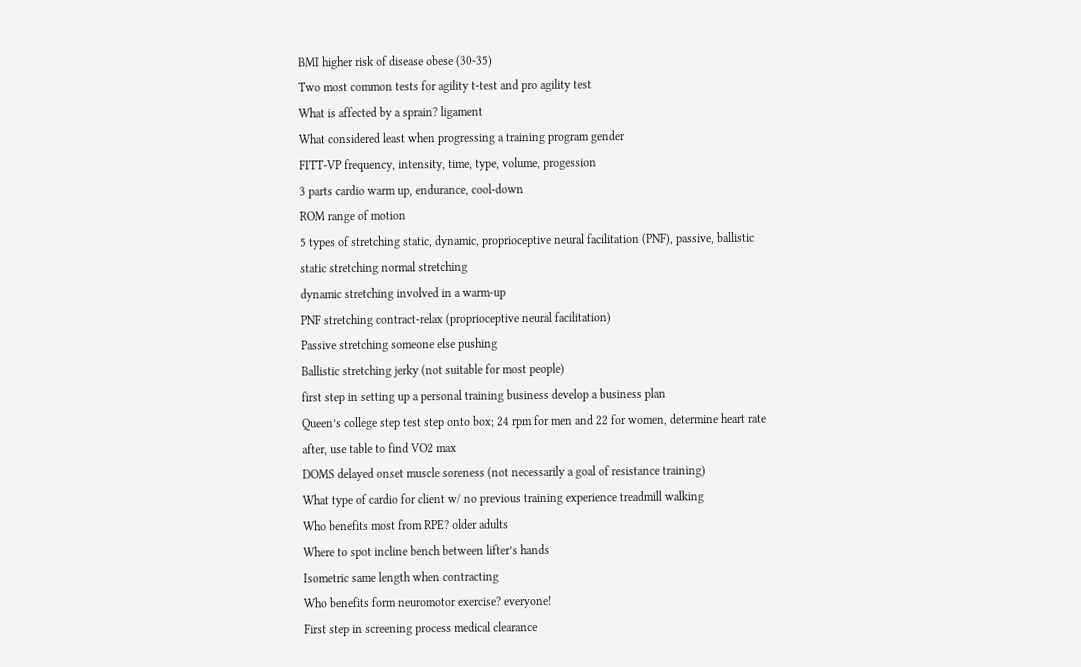BMI higher risk of disease obese (30-35)
Two most common tests for agility t-test and pro agility test
What is affected by a sprain? ligament
What considered least when progressing a training program gender
FITT-VP frequency, intensity, time, type, volume, progession
3 parts cardio warm up, endurance, cool-down
ROM range of motion
5 types of stretching static, dynamic, proprioceptive neural facilitation (PNF), passive, ballistic
static stretching normal stretching
dynamic stretching involved in a warm-up
PNF stretching contract-relax (proprioceptive neural facilitation)
Passive stretching someone else pushing
Ballistic stretching jerky (not suitable for most people)
first step in setting up a personal training business develop a business plan
Queen’s college step test step onto box; 24 rpm for men and 22 for women, determine heart rate after, use table to find VO2 max
DOMS delayed onset muscle soreness (not necessarily a goal of resistance training)
What type of cardio for client w/ no previous training experience treadmill walking
Who benefits most from RPE? older adults
Where to spot incline bench between lifter’s hands
Isometric same length when contracting
Who benefits form neuromotor exercise? everyone!
First step in screening process medical clearance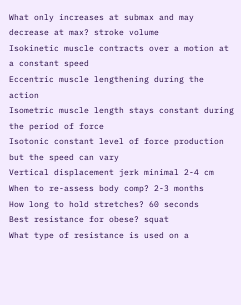What only increases at submax and may decrease at max? stroke volume
Isokinetic muscle contracts over a motion at a constant speed
Eccentric muscle lengthening during the action
Isometric muscle length stays constant during the period of force
Isotonic constant level of force production but the speed can vary
Vertical displacement jerk minimal 2-4 cm
When to re-assess body comp? 2-3 months
How long to hold stretches? 60 seconds
Best resistance for obese? squat
What type of resistance is used on a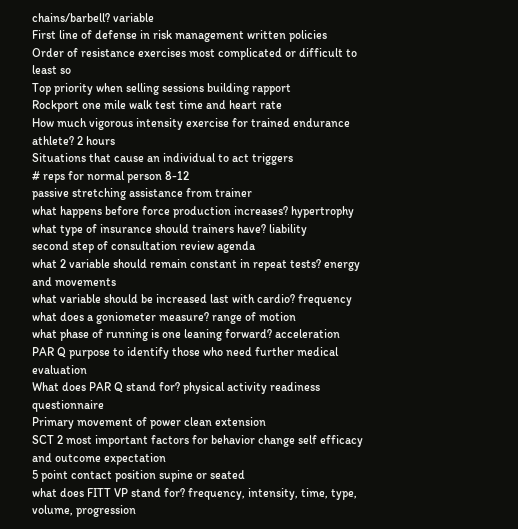chains/barbell? variable
First line of defense in risk management written policies
Order of resistance exercises most complicated or difficult to least so
Top priority when selling sessions building rapport
Rockport one mile walk test time and heart rate
How much vigorous intensity exercise for trained endurance athlete? 2 hours
Situations that cause an individual to act triggers
# reps for normal person 8-12
passive stretching assistance from trainer
what happens before force production increases? hypertrophy
what type of insurance should trainers have? liability
second step of consultation review agenda
what 2 variable should remain constant in repeat tests? energy and movements
what variable should be increased last with cardio? frequency
what does a goniometer measure? range of motion
what phase of running is one leaning forward? acceleration
PAR Q purpose to identify those who need further medical evaluation
What does PAR Q stand for? physical activity readiness questionnaire
Primary movement of power clean extension
SCT 2 most important factors for behavior change self efficacy and outcome expectation
5 point contact position supine or seated
what does FITT VP stand for? frequency, intensity, time, type, volume, progression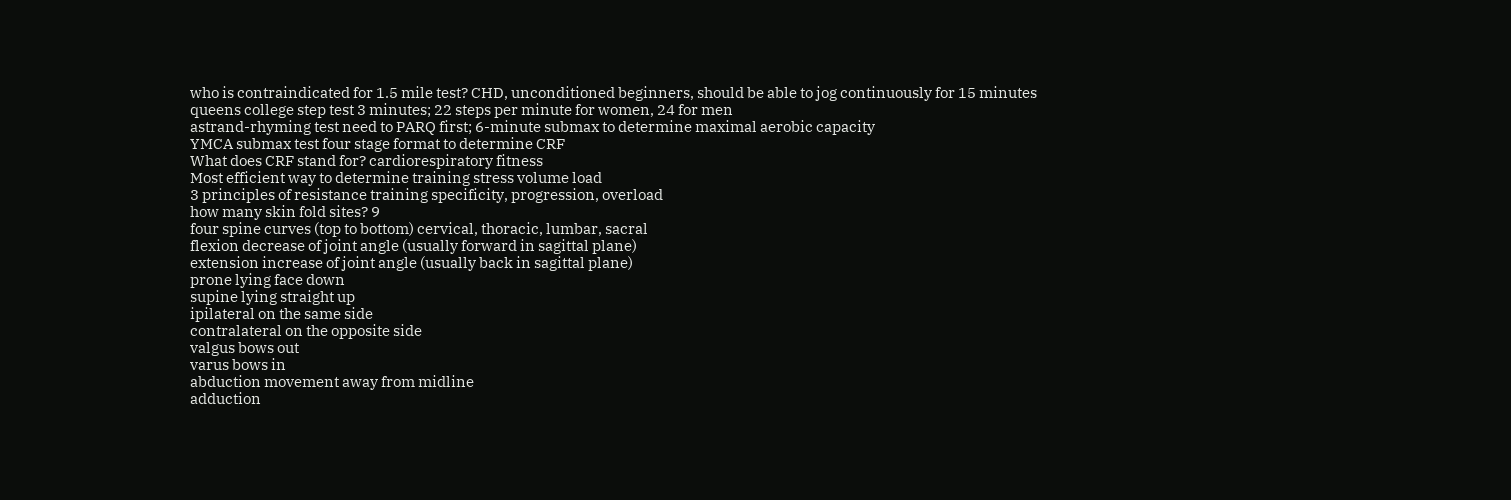who is contraindicated for 1.5 mile test? CHD, unconditioned beginners, should be able to jog continuously for 15 minutes
queens college step test 3 minutes; 22 steps per minute for women, 24 for men
astrand-rhyming test need to PARQ first; 6-minute submax to determine maximal aerobic capacity
YMCA submax test four stage format to determine CRF
What does CRF stand for? cardiorespiratory fitness
Most efficient way to determine training stress volume load
3 principles of resistance training specificity, progression, overload
how many skin fold sites? 9
four spine curves (top to bottom) cervical, thoracic, lumbar, sacral
flexion decrease of joint angle (usually forward in sagittal plane)
extension increase of joint angle (usually back in sagittal plane)
prone lying face down
supine lying straight up
ipilateral on the same side
contralateral on the opposite side
valgus bows out
varus bows in
abduction movement away from midline
adduction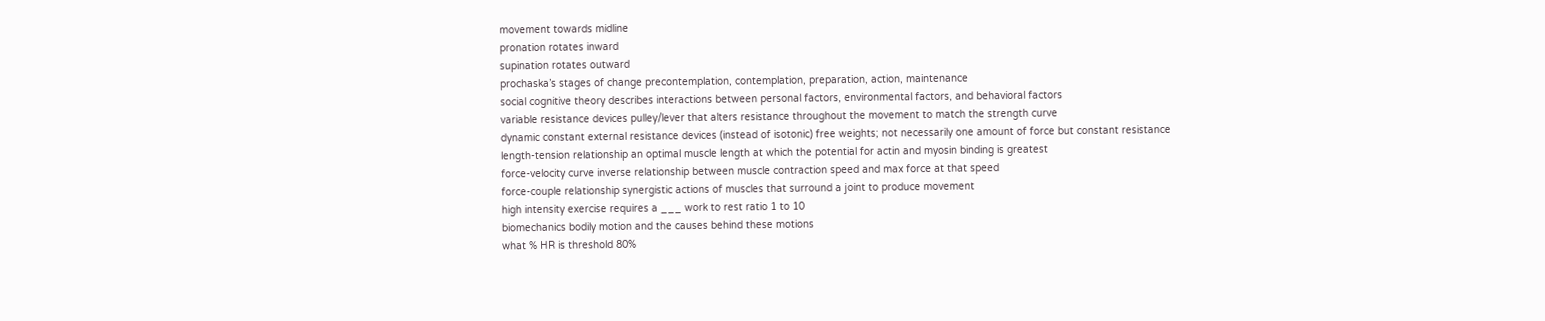movement towards midline
pronation rotates inward
supination rotates outward
prochaska’s stages of change precontemplation, contemplation, preparation, action, maintenance
social cognitive theory describes interactions between personal factors, environmental factors, and behavioral factors
variable resistance devices pulley/lever that alters resistance throughout the movement to match the strength curve
dynamic constant external resistance devices (instead of isotonic) free weights; not necessarily one amount of force but constant resistance
length-tension relationship an optimal muscle length at which the potential for actin and myosin binding is greatest
force-velocity curve inverse relationship between muscle contraction speed and max force at that speed
force-couple relationship synergistic actions of muscles that surround a joint to produce movement
high intensity exercise requires a ___ work to rest ratio 1 to 10
biomechanics bodily motion and the causes behind these motions
what % HR is threshold 80%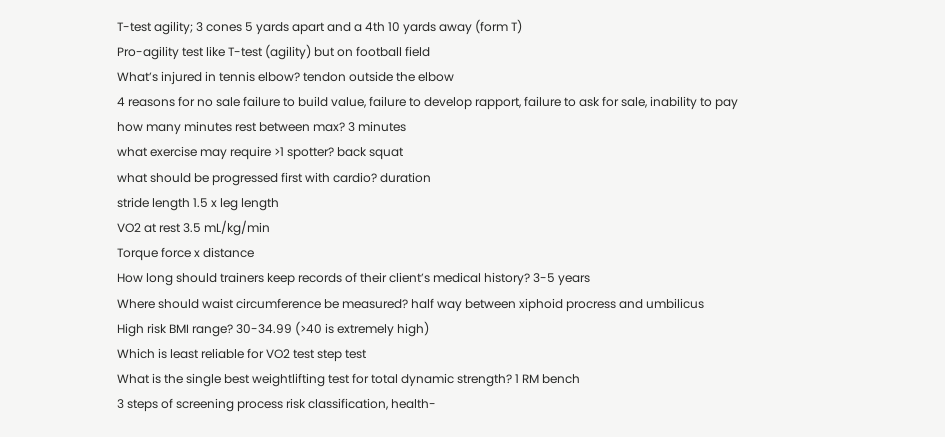T-test agility; 3 cones 5 yards apart and a 4th 10 yards away (form T)
Pro-agility test like T-test (agility) but on football field
What’s injured in tennis elbow? tendon outside the elbow
4 reasons for no sale failure to build value, failure to develop rapport, failure to ask for sale, inability to pay
how many minutes rest between max? 3 minutes
what exercise may require >1 spotter? back squat
what should be progressed first with cardio? duration
stride length 1.5 x leg length
VO2 at rest 3.5 mL/kg/min
Torque force x distance
How long should trainers keep records of their client’s medical history? 3-5 years
Where should waist circumference be measured? half way between xiphoid procress and umbilicus
High risk BMI range? 30-34.99 (>40 is extremely high)
Which is least reliable for VO2 test step test
What is the single best weightlifting test for total dynamic strength? 1 RM bench
3 steps of screening process risk classification, health-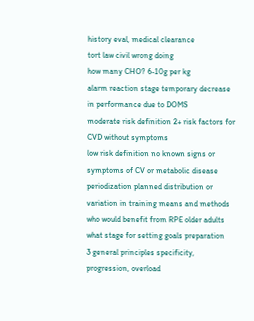history eval, medical clearance
tort law civil wrong doing
how many CHO? 6-10g per kg
alarm reaction stage temporary decrease in performance due to DOMS
moderate risk definition 2+ risk factors for CVD without symptoms
low risk definition no known signs or symptoms of CV or metabolic disease
periodization planned distribution or variation in training means and methods
who would benefit from RPE older adults
what stage for setting goals preparation
3 general principles specificity, progression, overload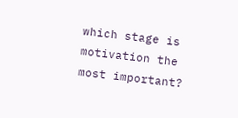which stage is motivation the most important?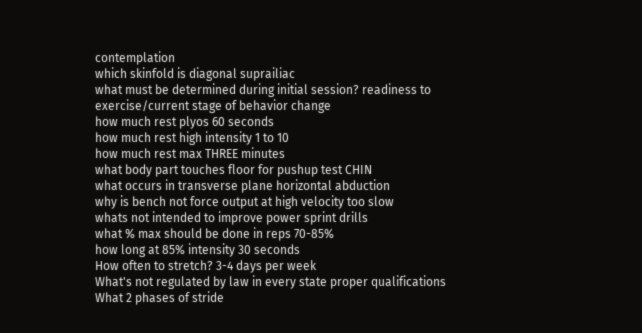contemplation
which skinfold is diagonal suprailiac
what must be determined during initial session? readiness to exercise/current stage of behavior change
how much rest plyos 60 seconds
how much rest high intensity 1 to 10
how much rest max THREE minutes
what body part touches floor for pushup test CHIN
what occurs in transverse plane horizontal abduction
why is bench not force output at high velocity too slow
whats not intended to improve power sprint drills
what % max should be done in reps 70-85%
how long at 85% intensity 30 seconds
How often to stretch? 3-4 days per week
What's not regulated by law in every state proper qualifications
What 2 phases of stride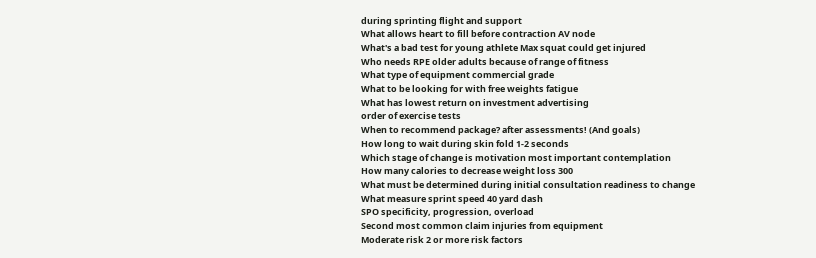during sprinting flight and support
What allows heart to fill before contraction AV node
What's a bad test for young athlete Max squat could get injured
Who needs RPE older adults because of range of fitness
What type of equipment commercial grade
What to be looking for with free weights fatigue
What has lowest return on investment advertising
order of exercise tests
When to recommend package? after assessments! (And goals)
How long to wait during skin fold 1-2 seconds
Which stage of change is motivation most important contemplation
How many calories to decrease weight loss 300
What must be determined during initial consultation readiness to change
What measure sprint speed 40 yard dash
SPO specificity, progression, overload
Second most common claim injuries from equipment
Moderate risk 2 or more risk factors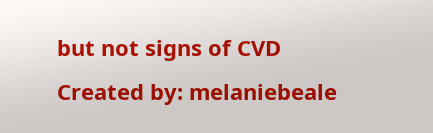but not signs of CVD
Created by: melaniebeale